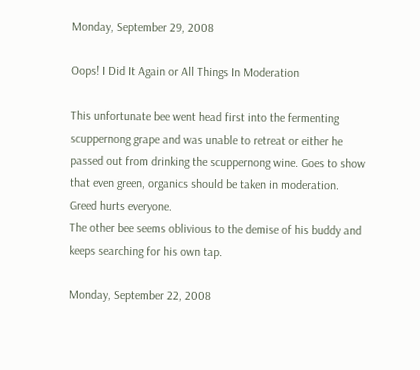Monday, September 29, 2008

Oops! I Did It Again or All Things In Moderation

This unfortunate bee went head first into the fermenting scuppernong grape and was unable to retreat or either he passed out from drinking the scuppernong wine. Goes to show that even green, organics should be taken in moderation. Greed hurts everyone.
The other bee seems oblivious to the demise of his buddy and keeps searching for his own tap.

Monday, September 22, 2008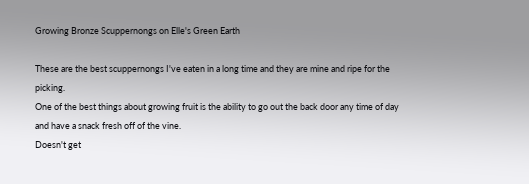Growing Bronze Scuppernongs on Elle's Green Earth

These are the best scuppernongs I've eaten in a long time and they are mine and ripe for the picking.
One of the best things about growing fruit is the ability to go out the back door any time of day and have a snack fresh off of the vine.
Doesn't get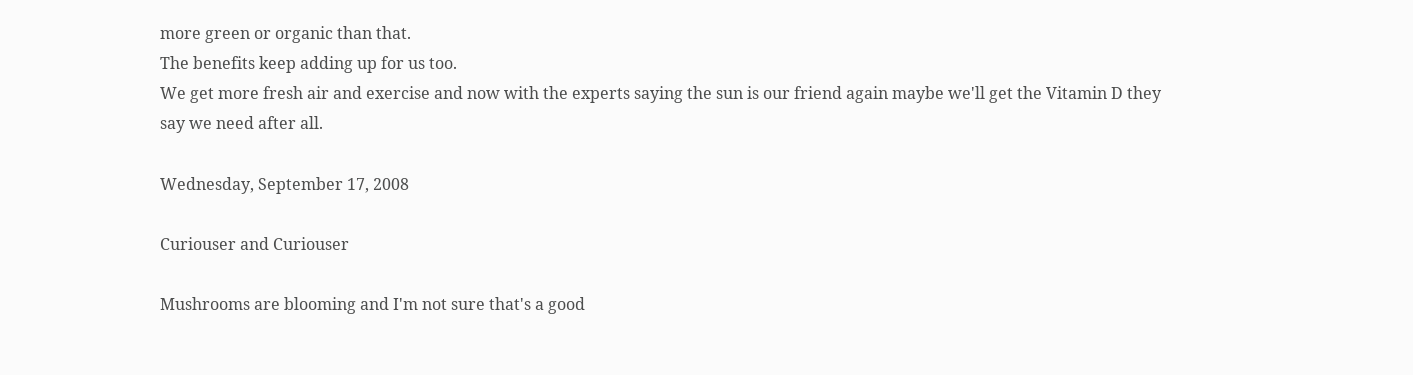more green or organic than that.
The benefits keep adding up for us too.
We get more fresh air and exercise and now with the experts saying the sun is our friend again maybe we'll get the Vitamin D they say we need after all.

Wednesday, September 17, 2008

Curiouser and Curiouser

Mushrooms are blooming and I'm not sure that's a good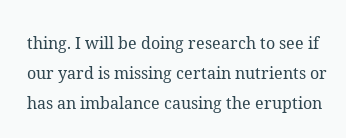thing. I will be doing research to see if our yard is missing certain nutrients or has an imbalance causing the eruption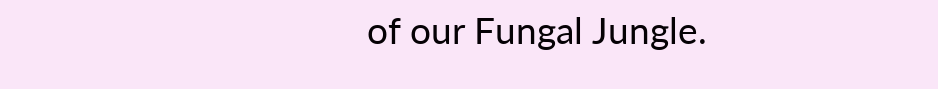of our Fungal Jungle.